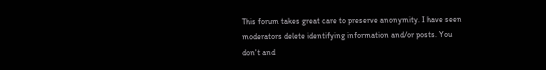This forum takes great care to preserve anonymity. I have seen moderators delete identifying information and/or posts. You don't and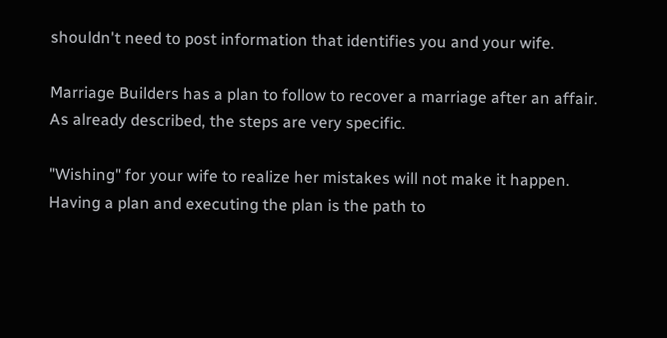shouldn't need to post information that identifies you and your wife.

Marriage Builders has a plan to follow to recover a marriage after an affair. As already described, the steps are very specific.

"Wishing" for your wife to realize her mistakes will not make it happen. Having a plan and executing the plan is the path to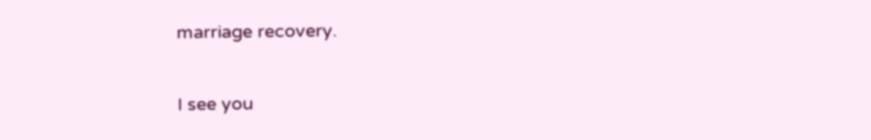marriage recovery.

I see you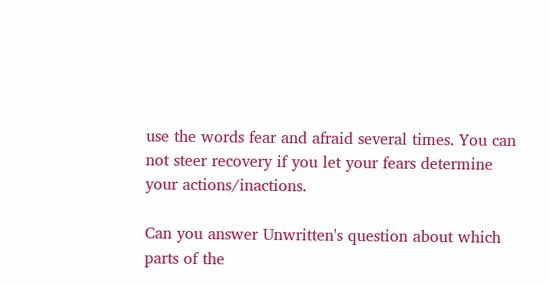use the words fear and afraid several times. You can not steer recovery if you let your fears determine your actions/inactions.

Can you answer Unwritten's question about which parts of the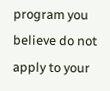program you believe do not apply to your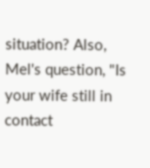situation? Also, Mel's question, "Is your wife still in contact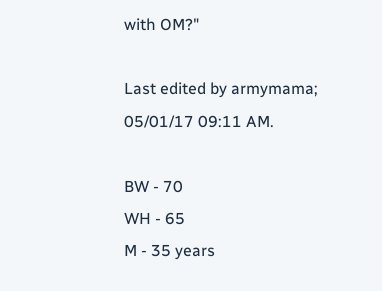with OM?"

Last edited by armymama; 05/01/17 09:11 AM.

BW - 70
WH - 65
M - 35 years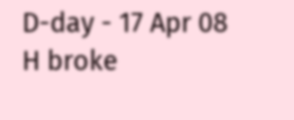D-day - 17 Apr 08
H broke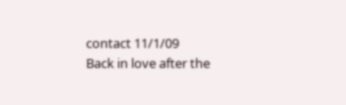contact 11/1/09
Back in love after the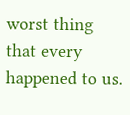worst thing that every happened to us.